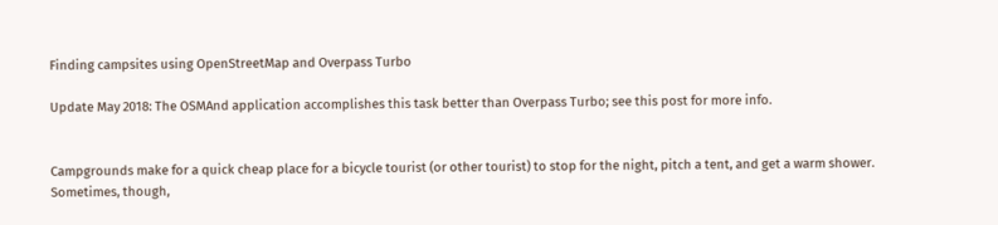Finding campsites using OpenStreetMap and Overpass Turbo

Update May 2018: The OSMAnd application accomplishes this task better than Overpass Turbo; see this post for more info.


Campgrounds make for a quick cheap place for a bicycle tourist (or other tourist) to stop for the night, pitch a tent, and get a warm shower. Sometimes, though,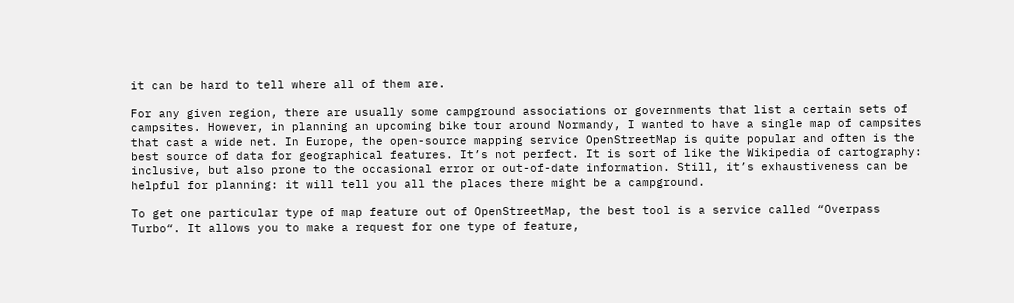it can be hard to tell where all of them are.

For any given region, there are usually some campground associations or governments that list a certain sets of campsites. However, in planning an upcoming bike tour around Normandy, I wanted to have a single map of campsites that cast a wide net. In Europe, the open-source mapping service OpenStreetMap is quite popular and often is the best source of data for geographical features. It’s not perfect. It is sort of like the Wikipedia of cartography: inclusive, but also prone to the occasional error or out-of-date information. Still, it’s exhaustiveness can be helpful for planning: it will tell you all the places there might be a campground.

To get one particular type of map feature out of OpenStreetMap, the best tool is a service called “Overpass Turbo“. It allows you to make a request for one type of feature,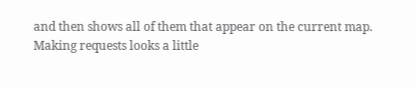and then shows all of them that appear on the current map. Making requests looks a little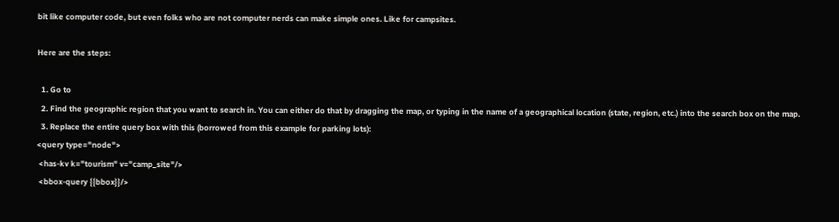bit like computer code, but even folks who are not computer nerds can make simple ones. Like for campsites.

Here are the steps:

  1. Go to
  2. Find the geographic region that you want to search in. You can either do that by dragging the map, or typing in the name of a geographical location (state, region, etc.) into the search box on the map.
  3. Replace the entire query box with this (borrowed from this example for parking lots):
<query type="node">
 <has-kv k="tourism" v="camp_site"/>
 <bbox-query {{bbox}}/>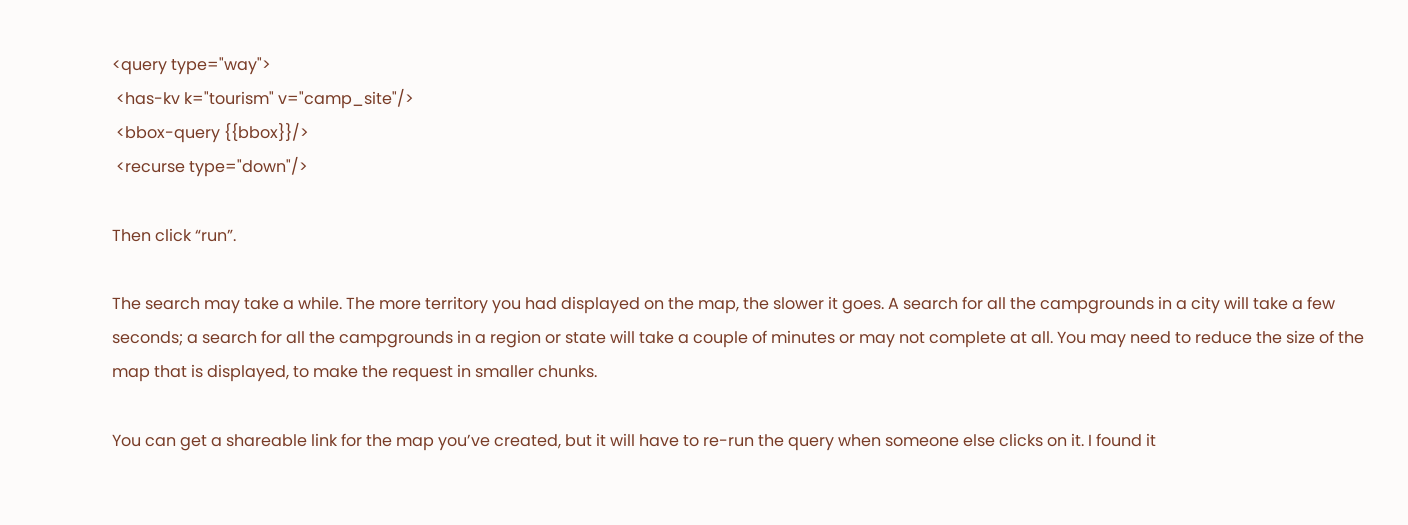<query type="way">
 <has-kv k="tourism" v="camp_site"/>
 <bbox-query {{bbox}}/>
 <recurse type="down"/>

Then click “run”.

The search may take a while. The more territory you had displayed on the map, the slower it goes. A search for all the campgrounds in a city will take a few seconds; a search for all the campgrounds in a region or state will take a couple of minutes or may not complete at all. You may need to reduce the size of the map that is displayed, to make the request in smaller chunks.

You can get a shareable link for the map you’ve created, but it will have to re-run the query when someone else clicks on it. I found it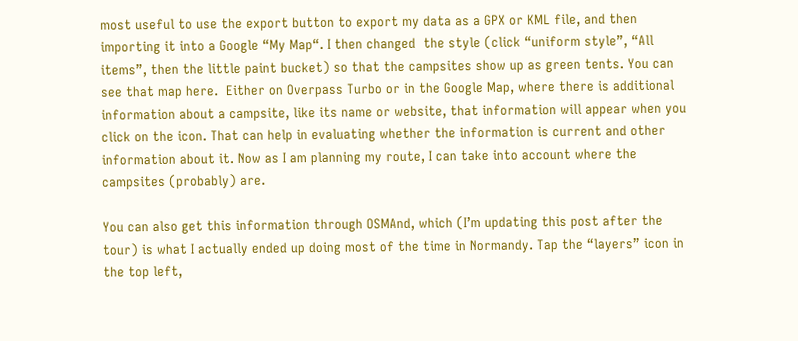most useful to use the export button to export my data as a GPX or KML file, and then importing it into a Google “My Map“. I then changed  the style (click “uniform style”, “All items”, then the little paint bucket) so that the campsites show up as green tents. You can see that map here.  Either on Overpass Turbo or in the Google Map, where there is additional information about a campsite, like its name or website, that information will appear when you click on the icon. That can help in evaluating whether the information is current and other information about it. Now as I am planning my route, I can take into account where the campsites (probably) are.

You can also get this information through OSMAnd, which (I’m updating this post after the tour) is what I actually ended up doing most of the time in Normandy. Tap the “layers” icon in the top left,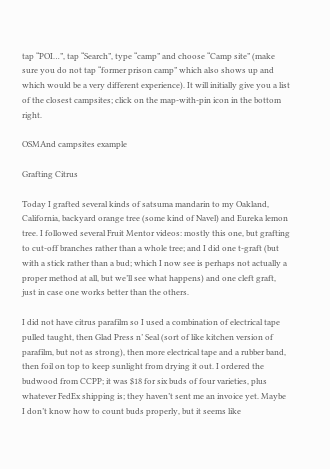tap “POI…”, tap “Search”, type “camp” and choose “Camp site” (make sure you do not tap “former prison camp” which also shows up and which would be a very different experience). It will initially give you a list of the closest campsites; click on the map-with-pin icon in the bottom right.

OSMAnd campsites example

Grafting Citrus

Today I grafted several kinds of satsuma mandarin to my Oakland, California, backyard orange tree (some kind of Navel) and Eureka lemon tree. I followed several Fruit Mentor videos: mostly this one, but grafting to cut-off branches rather than a whole tree; and I did one t-graft (but with a stick rather than a bud; which I now see is perhaps not actually a proper method at all, but we’ll see what happens) and one cleft graft, just in case one works better than the others.

I did not have citrus parafilm so I used a combination of electrical tape pulled taught, then Glad Press n’ Seal (sort of like kitchen version of parafilm, but not as strong), then more electrical tape and a rubber band, then foil on top to keep sunlight from drying it out. I ordered the budwood from CCPP; it was $18 for six buds of four varieties, plus whatever FedEx shipping is; they haven’t sent me an invoice yet. Maybe I don’t know how to count buds properly, but it seems like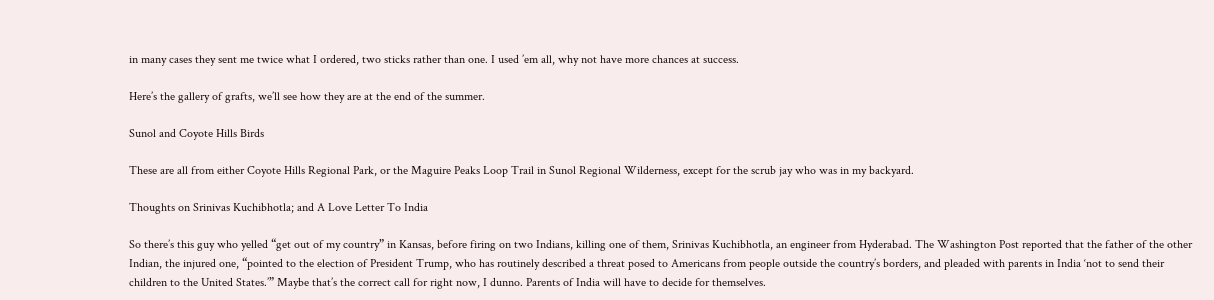in many cases they sent me twice what I ordered, two sticks rather than one. I used ’em all, why not have more chances at success.

Here’s the gallery of grafts, we’ll see how they are at the end of the summer.

Sunol and Coyote Hills Birds

These are all from either Coyote Hills Regional Park, or the Maguire Peaks Loop Trail in Sunol Regional Wilderness, except for the scrub jay who was in my backyard.

Thoughts on Srinivas Kuchibhotla; and A Love Letter To India

So there’s this guy who yelled “get out of my country” in Kansas, before firing on two Indians, killing one of them, Srinivas Kuchibhotla, an engineer from Hyderabad. The Washington Post reported that the father of the other Indian, the injured one, “pointed to the election of President Trump, who has routinely described a threat posed to Americans from people outside the country’s borders, and pleaded with parents in India ‘not to send their children to the United States.’” Maybe that’s the correct call for right now, I dunno. Parents of India will have to decide for themselves.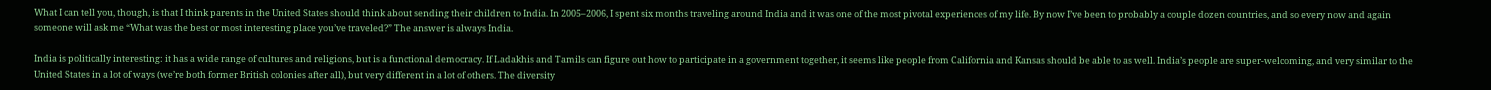What I can tell you, though, is that I think parents in the United States should think about sending their children to India. In 2005–2006, I spent six months traveling around India and it was one of the most pivotal experiences of my life. By now I’ve been to probably a couple dozen countries, and so every now and again someone will ask me “What was the best or most interesting place you’ve traveled?” The answer is always India.

India is politically interesting: it has a wide range of cultures and religions, but is a functional democracy. If Ladakhis and Tamils can figure out how to participate in a government together, it seems like people from California and Kansas should be able to as well. India’s people are super-welcoming, and very similar to the United States in a lot of ways (we’re both former British colonies after all), but very different in a lot of others. The diversity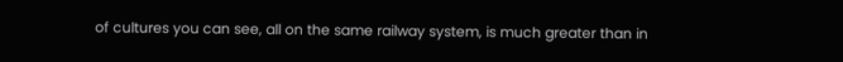of cultures you can see, all on the same railway system, is much greater than in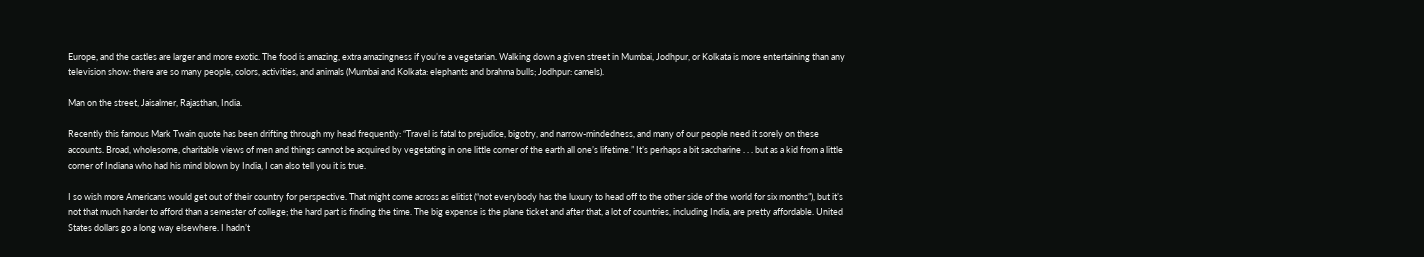Europe, and the castles are larger and more exotic. The food is amazing, extra amazingness if you’re a vegetarian. Walking down a given street in Mumbai, Jodhpur, or Kolkata is more entertaining than any television show: there are so many people, colors, activities, and animals (Mumbai and Kolkata: elephants and brahma bulls; Jodhpur: camels).

Man on the street, Jaisalmer, Rajasthan, India.

Recently this famous Mark Twain quote has been drifting through my head frequently: “Travel is fatal to prejudice, bigotry, and narrow-mindedness, and many of our people need it sorely on these accounts. Broad, wholesome, charitable views of men and things cannot be acquired by vegetating in one little corner of the earth all one’s lifetime.” It’s perhaps a bit saccharine . . . but as a kid from a little corner of Indiana who had his mind blown by India, I can also tell you it is true.

I so wish more Americans would get out of their country for perspective. That might come across as elitist (“not everybody has the luxury to head off to the other side of the world for six months”), but it’s not that much harder to afford than a semester of college; the hard part is finding the time. The big expense is the plane ticket and after that, a lot of countries, including India, are pretty affordable. United States dollars go a long way elsewhere. I hadn’t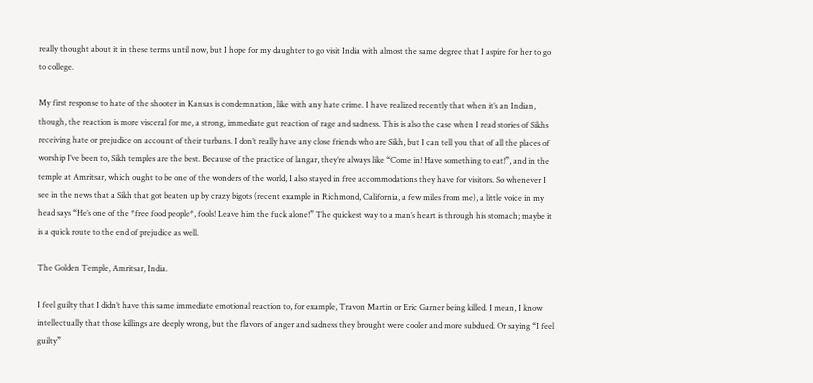really thought about it in these terms until now, but I hope for my daughter to go visit India with almost the same degree that I aspire for her to go to college.

My first response to hate of the shooter in Kansas is condemnation, like with any hate crime. I have realized recently that when it’s an Indian, though, the reaction is more visceral for me, a strong, immediate gut reaction of rage and sadness. This is also the case when I read stories of Sikhs receiving hate or prejudice on account of their turbans. I don’t really have any close friends who are Sikh, but I can tell you that of all the places of worship I’ve been to, Sikh temples are the best. Because of the practice of langar, they’re always like “Come in! Have something to eat!”, and in the temple at Amritsar, which ought to be one of the wonders of the world, I also stayed in free accommodations they have for visitors. So whenever I see in the news that a Sikh that got beaten up by crazy bigots (recent example in Richmond, California, a few miles from me), a little voice in my head says “He’s one of the *free food people*, fools! Leave him the fuck alone!” The quickest way to a man’s heart is through his stomach; maybe it is a quick route to the end of prejudice as well.

The Golden Temple, Amritsar, India.

I feel guilty that I didn’t have this same immediate emotional reaction to, for example, Travon Martin or Eric Garner being killed. I mean, I know intellectually that those killings are deeply wrong, but the flavors of anger and sadness they brought were cooler and more subdued. Or saying “I feel guilty”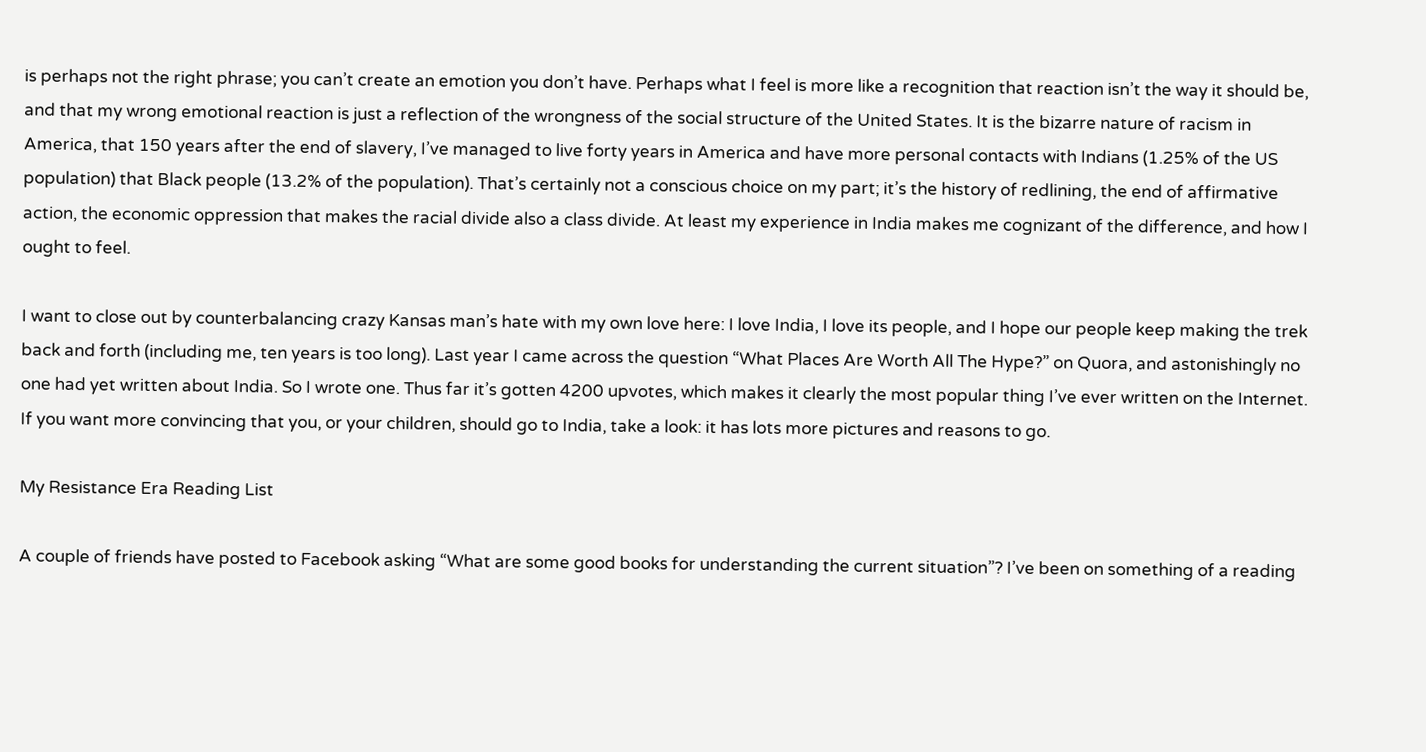is perhaps not the right phrase; you can’t create an emotion you don’t have. Perhaps what I feel is more like a recognition that reaction isn’t the way it should be, and that my wrong emotional reaction is just a reflection of the wrongness of the social structure of the United States. It is the bizarre nature of racism in America, that 150 years after the end of slavery, I’ve managed to live forty years in America and have more personal contacts with Indians (1.25% of the US population) that Black people (13.2% of the population). That’s certainly not a conscious choice on my part; it’s the history of redlining, the end of affirmative action, the economic oppression that makes the racial divide also a class divide. At least my experience in India makes me cognizant of the difference, and how I ought to feel.

I want to close out by counterbalancing crazy Kansas man’s hate with my own love here: I love India, I love its people, and I hope our people keep making the trek back and forth (including me, ten years is too long). Last year I came across the question “What Places Are Worth All The Hype?” on Quora, and astonishingly no one had yet written about India. So I wrote one. Thus far it’s gotten 4200 upvotes, which makes it clearly the most popular thing I’ve ever written on the Internet. If you want more convincing that you, or your children, should go to India, take a look: it has lots more pictures and reasons to go.

My Resistance Era Reading List

A couple of friends have posted to Facebook asking “What are some good books for understanding the current situation”? I’ve been on something of a reading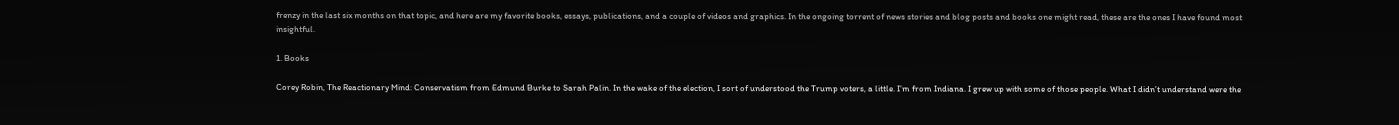frenzy in the last six months on that topic, and here are my favorite books, essays, publications, and a couple of videos and graphics. In the ongoing torrent of news stories and blog posts and books one might read, these are the ones I have found most insightful.

1. Books

Corey Robin, The Reactionary Mind: Conservatism from Edmund Burke to Sarah Palin. In the wake of the election, I sort of understood the Trump voters, a little. I’m from Indiana. I grew up with some of those people. What I didn’t understand were the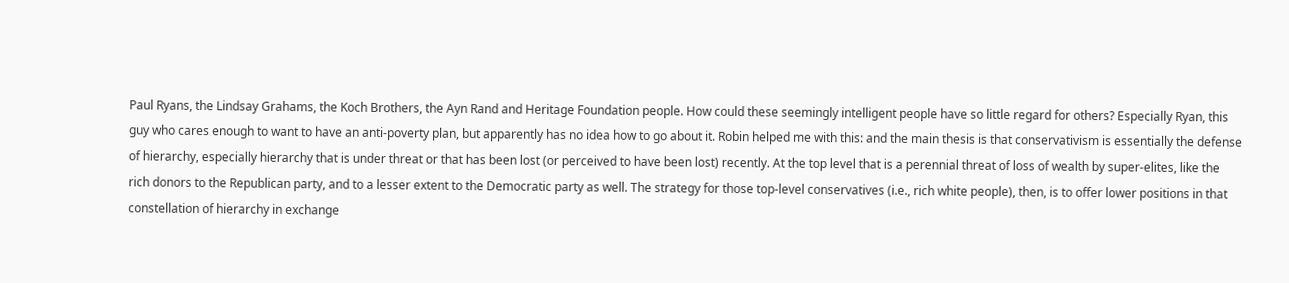Paul Ryans, the Lindsay Grahams, the Koch Brothers, the Ayn Rand and Heritage Foundation people. How could these seemingly intelligent people have so little regard for others? Especially Ryan, this guy who cares enough to want to have an anti-poverty plan, but apparently has no idea how to go about it. Robin helped me with this: and the main thesis is that conservativism is essentially the defense of hierarchy, especially hierarchy that is under threat or that has been lost (or perceived to have been lost) recently. At the top level that is a perennial threat of loss of wealth by super-elites, like the rich donors to the Republican party, and to a lesser extent to the Democratic party as well. The strategy for those top-level conservatives (i.e., rich white people), then, is to offer lower positions in that constellation of hierarchy in exchange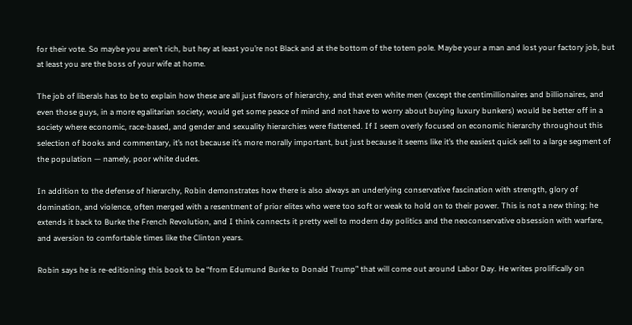for their vote. So maybe you aren’t rich, but hey at least you’re not Black and at the bottom of the totem pole. Maybe your a man and lost your factory job, but at least you are the boss of your wife at home.

The job of liberals has to be to explain how these are all just flavors of hierarchy, and that even white men (except the centimillionaires and billionaires, and even those guys, in a more egalitarian society, would get some peace of mind and not have to worry about buying luxury bunkers) would be better off in a society where economic, race-based, and gender and sexuality hierarchies were flattened. If I seem overly focused on economic hierarchy throughout this selection of books and commentary, it’s not because it’s more morally important, but just because it seems like it’s the easiest quick sell to a large segment of the population — namely, poor white dudes.

In addition to the defense of hierarchy, Robin demonstrates how there is also always an underlying conservative fascination with strength, glory of domination, and violence, often merged with a resentment of prior elites who were too soft or weak to hold on to their power. This is not a new thing; he extends it back to Burke the French Revolution, and I think connects it pretty well to modern day politics and the neoconservative obsession with warfare, and aversion to comfortable times like the Clinton years.

Robin says he is re-editioning this book to be “from Edumund Burke to Donald Trump” that will come out around Labor Day. He writes prolifically on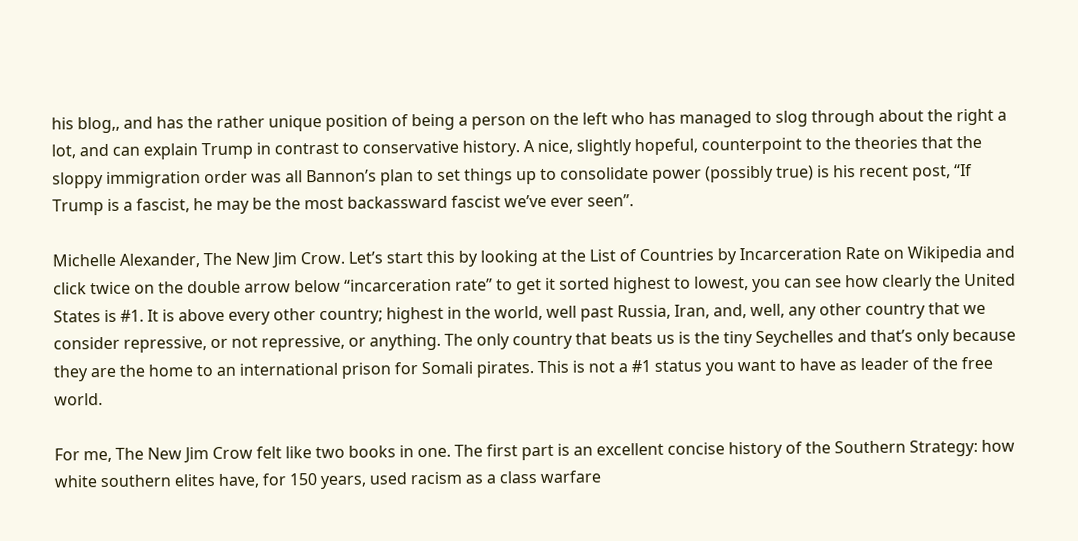his blog,, and has the rather unique position of being a person on the left who has managed to slog through about the right a lot, and can explain Trump in contrast to conservative history. A nice, slightly hopeful, counterpoint to the theories that the sloppy immigration order was all Bannon’s plan to set things up to consolidate power (possibly true) is his recent post, “If Trump is a fascist, he may be the most backassward fascist we’ve ever seen”.

Michelle Alexander, The New Jim Crow. Let’s start this by looking at the List of Countries by Incarceration Rate on Wikipedia and click twice on the double arrow below “incarceration rate” to get it sorted highest to lowest, you can see how clearly the United States is #1. It is above every other country; highest in the world, well past Russia, Iran, and, well, any other country that we consider repressive, or not repressive, or anything. The only country that beats us is the tiny Seychelles and that’s only because they are the home to an international prison for Somali pirates. This is not a #1 status you want to have as leader of the free world.

For me, The New Jim Crow felt like two books in one. The first part is an excellent concise history of the Southern Strategy: how white southern elites have, for 150 years, used racism as a class warfare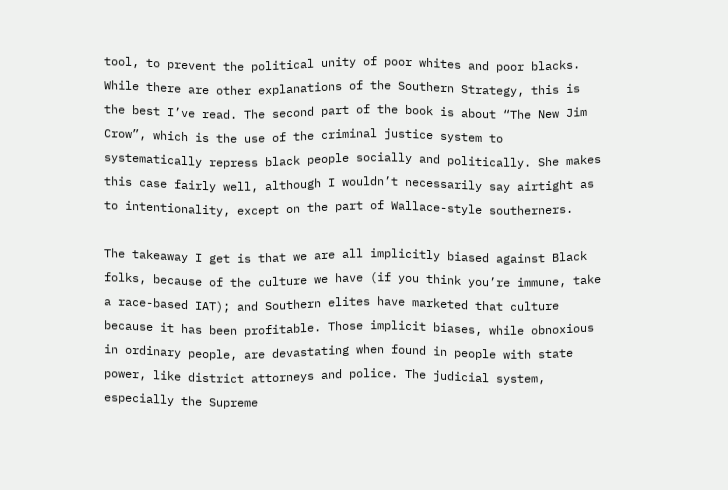tool, to prevent the political unity of poor whites and poor blacks. While there are other explanations of the Southern Strategy, this is the best I’ve read. The second part of the book is about “The New Jim Crow”, which is the use of the criminal justice system to systematically repress black people socially and politically. She makes this case fairly well, although I wouldn’t necessarily say airtight as to intentionality, except on the part of Wallace-style southerners.

The takeaway I get is that we are all implicitly biased against Black folks, because of the culture we have (if you think you’re immune, take a race-based IAT); and Southern elites have marketed that culture because it has been profitable. Those implicit biases, while obnoxious in ordinary people, are devastating when found in people with state power, like district attorneys and police. The judicial system, especially the Supreme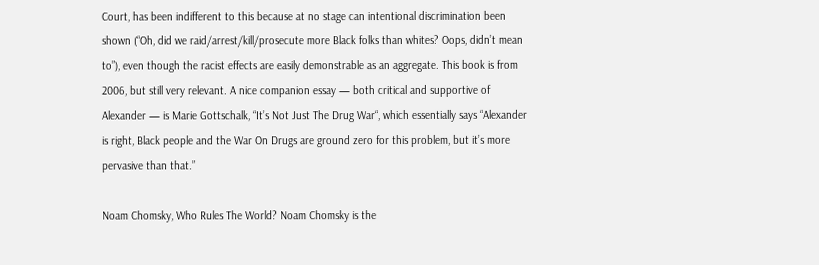Court, has been indifferent to this because at no stage can intentional discrimination been shown (“Oh, did we raid/arrest/kill/prosecute more Black folks than whites? Oops, didn’t mean to”), even though the racist effects are easily demonstrable as an aggregate. This book is from 2006, but still very relevant. A nice companion essay — both critical and supportive of Alexander — is Marie Gottschalk, “It’s Not Just The Drug War“, which essentially says “Alexander is right, Black people and the War On Drugs are ground zero for this problem, but it’s more pervasive than that.”

Noam Chomsky, Who Rules The World? Noam Chomsky is the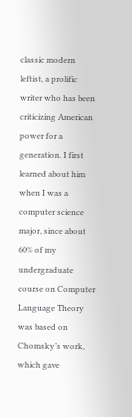classic modern leftist, a prolific writer who has been criticizing American power for a generation. I first learned about him when I was a computer science major, since about 60% of my undergraduate course on Computer Language Theory was based on Chomsky’s work, which gave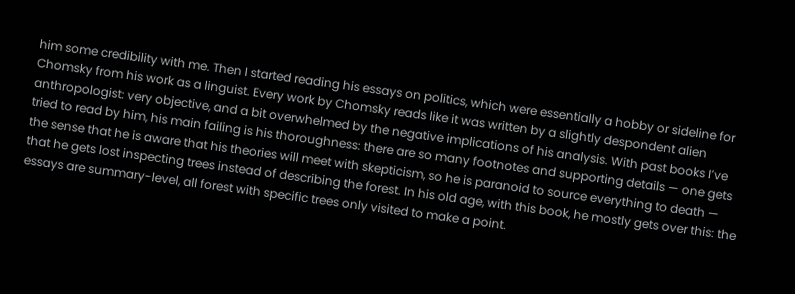him some credibility with me. Then I started reading his essays on politics, which were essentially a hobby or sideline for Chomsky from his work as a linguist. Every work by Chomsky reads like it was written by a slightly despondent alien anthropologist: very objective, and a bit overwhelmed by the negative implications of his analysis. With past books I’ve tried to read by him, his main failing is his thoroughness: there are so many footnotes and supporting details — one gets the sense that he is aware that his theories will meet with skepticism, so he is paranoid to source everything to death — that he gets lost inspecting trees instead of describing the forest. In his old age, with this book, he mostly gets over this: the essays are summary-level, all forest with specific trees only visited to make a point.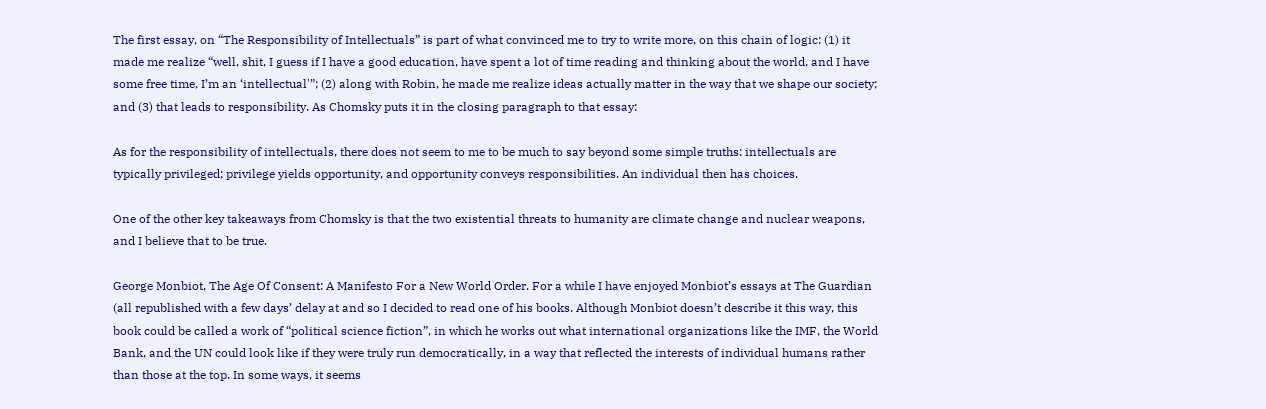The first essay, on “The Responsibility of Intellectuals” is part of what convinced me to try to write more, on this chain of logic: (1) it made me realize “well, shit, I guess if I have a good education, have spent a lot of time reading and thinking about the world, and I have some free time, I’m an ‘intellectual'”; (2) along with Robin, he made me realize ideas actually matter in the way that we shape our society; and (3) that leads to responsibility. As Chomsky puts it in the closing paragraph to that essay:

As for the responsibility of intellectuals, there does not seem to me to be much to say beyond some simple truths: intellectuals are typically privileged; privilege yields opportunity, and opportunity conveys responsibilities. An individual then has choices.

One of the other key takeaways from Chomsky is that the two existential threats to humanity are climate change and nuclear weapons, and I believe that to be true.

George Monbiot, The Age Of Consent: A Manifesto For a New World Order. For a while I have enjoyed Monbiot’s essays at The Guardian (all republished with a few days’ delay at and so I decided to read one of his books. Although Monbiot doesn’t describe it this way, this book could be called a work of “political science fiction”, in which he works out what international organizations like the IMF, the World Bank, and the UN could look like if they were truly run democratically, in a way that reflected the interests of individual humans rather than those at the top. In some ways, it seems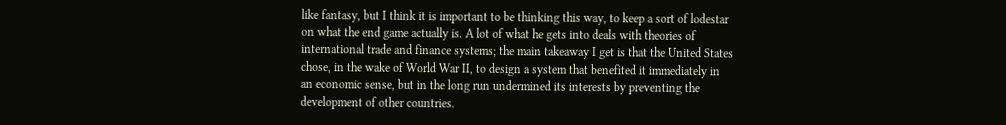like fantasy, but I think it is important to be thinking this way, to keep a sort of lodestar on what the end game actually is. A lot of what he gets into deals with theories of international trade and finance systems; the main takeaway I get is that the United States chose, in the wake of World War II, to design a system that benefited it immediately in an economic sense, but in the long run undermined its interests by preventing the development of other countries.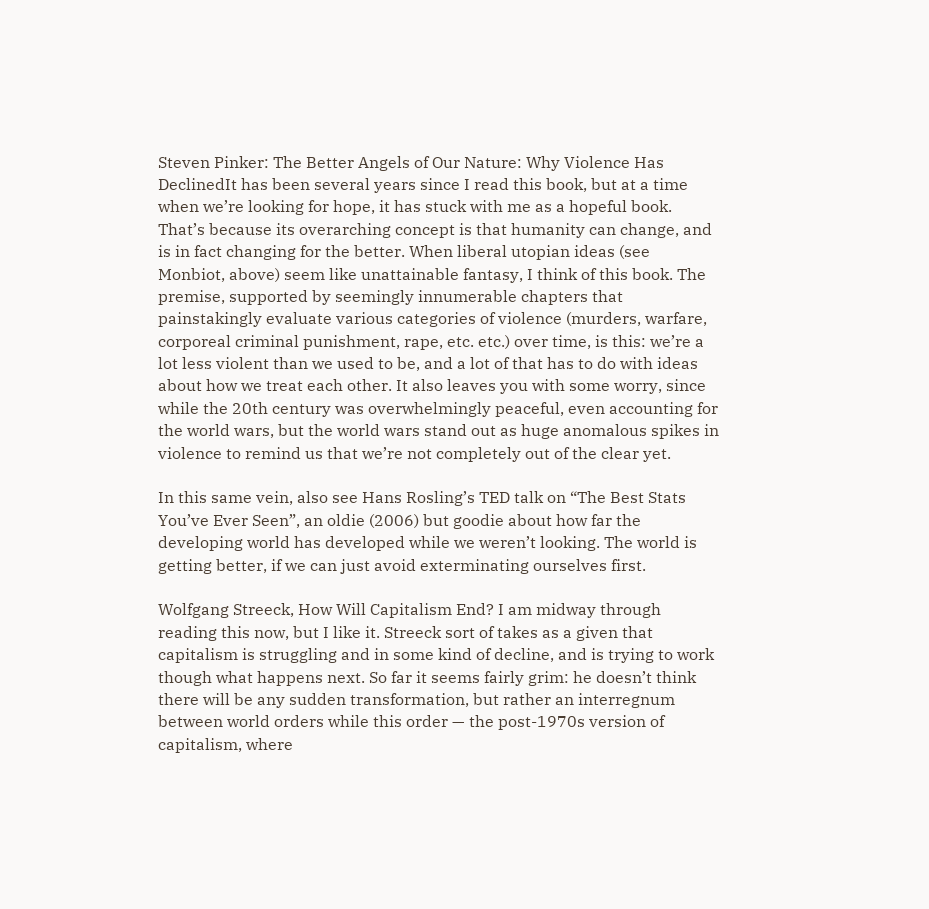Steven Pinker: The Better Angels of Our Nature: Why Violence Has DeclinedIt has been several years since I read this book, but at a time when we’re looking for hope, it has stuck with me as a hopeful book. That’s because its overarching concept is that humanity can change, and is in fact changing for the better. When liberal utopian ideas (see Monbiot, above) seem like unattainable fantasy, I think of this book. The premise, supported by seemingly innumerable chapters that painstakingly evaluate various categories of violence (murders, warfare, corporeal criminal punishment, rape, etc. etc.) over time, is this: we’re a lot less violent than we used to be, and a lot of that has to do with ideas about how we treat each other. It also leaves you with some worry, since while the 20th century was overwhelmingly peaceful, even accounting for the world wars, but the world wars stand out as huge anomalous spikes in violence to remind us that we’re not completely out of the clear yet.

In this same vein, also see Hans Rosling’s TED talk on “The Best Stats You’ve Ever Seen”, an oldie (2006) but goodie about how far the developing world has developed while we weren’t looking. The world is getting better, if we can just avoid exterminating ourselves first.

Wolfgang Streeck, How Will Capitalism End? I am midway through reading this now, but I like it. Streeck sort of takes as a given that capitalism is struggling and in some kind of decline, and is trying to work though what happens next. So far it seems fairly grim: he doesn’t think there will be any sudden transformation, but rather an interregnum between world orders while this order — the post-1970s version of capitalism, where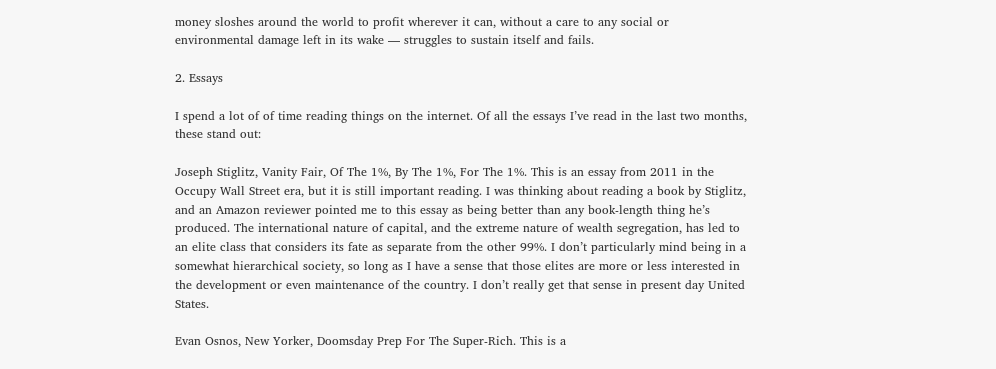money sloshes around the world to profit wherever it can, without a care to any social or environmental damage left in its wake — struggles to sustain itself and fails.

2. Essays

I spend a lot of of time reading things on the internet. Of all the essays I’ve read in the last two months, these stand out:

Joseph Stiglitz, Vanity Fair, Of The 1%, By The 1%, For The 1%. This is an essay from 2011 in the Occupy Wall Street era, but it is still important reading. I was thinking about reading a book by Stiglitz, and an Amazon reviewer pointed me to this essay as being better than any book-length thing he’s produced. The international nature of capital, and the extreme nature of wealth segregation, has led to an elite class that considers its fate as separate from the other 99%. I don’t particularly mind being in a somewhat hierarchical society, so long as I have a sense that those elites are more or less interested in the development or even maintenance of the country. I don’t really get that sense in present day United States.

Evan Osnos, New Yorker, Doomsday Prep For The Super-Rich. This is a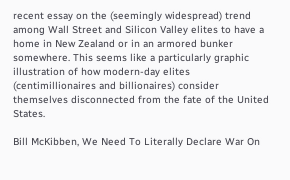recent essay on the (seemingly widespread) trend among Wall Street and Silicon Valley elites to have a home in New Zealand or in an armored bunker somewhere. This seems like a particularly graphic illustration of how modern-day elites (centimillionaires and billionaires) consider themselves disconnected from the fate of the United States.

Bill McKibben, We Need To Literally Declare War On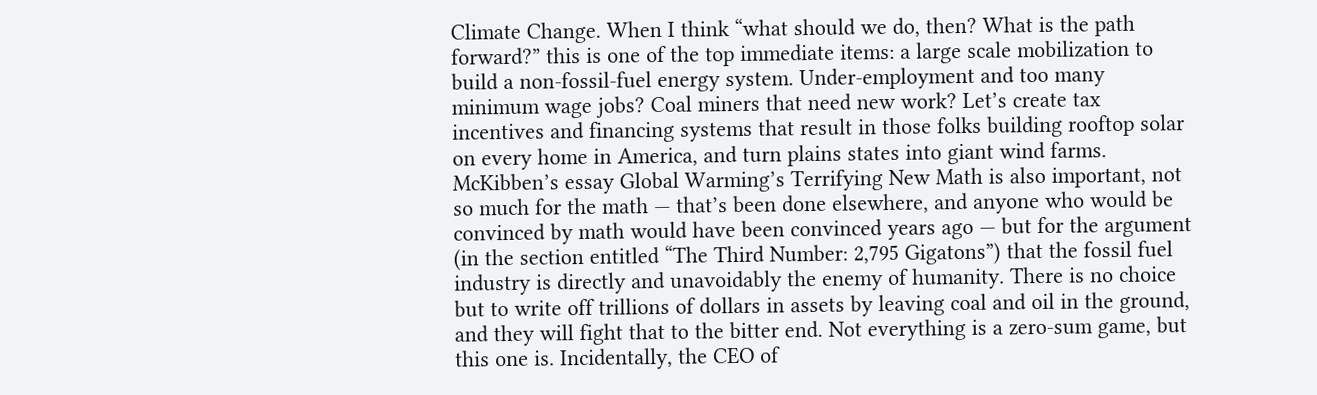Climate Change. When I think “what should we do, then? What is the path forward?” this is one of the top immediate items: a large scale mobilization to build a non-fossil-fuel energy system. Under-employment and too many minimum wage jobs? Coal miners that need new work? Let’s create tax incentives and financing systems that result in those folks building rooftop solar on every home in America, and turn plains states into giant wind farms. McKibben’s essay Global Warming’s Terrifying New Math is also important, not so much for the math — that’s been done elsewhere, and anyone who would be convinced by math would have been convinced years ago — but for the argument (in the section entitled “The Third Number: 2,795 Gigatons”) that the fossil fuel industry is directly and unavoidably the enemy of humanity. There is no choice but to write off trillions of dollars in assets by leaving coal and oil in the ground, and they will fight that to the bitter end. Not everything is a zero-sum game, but this one is. Incidentally, the CEO of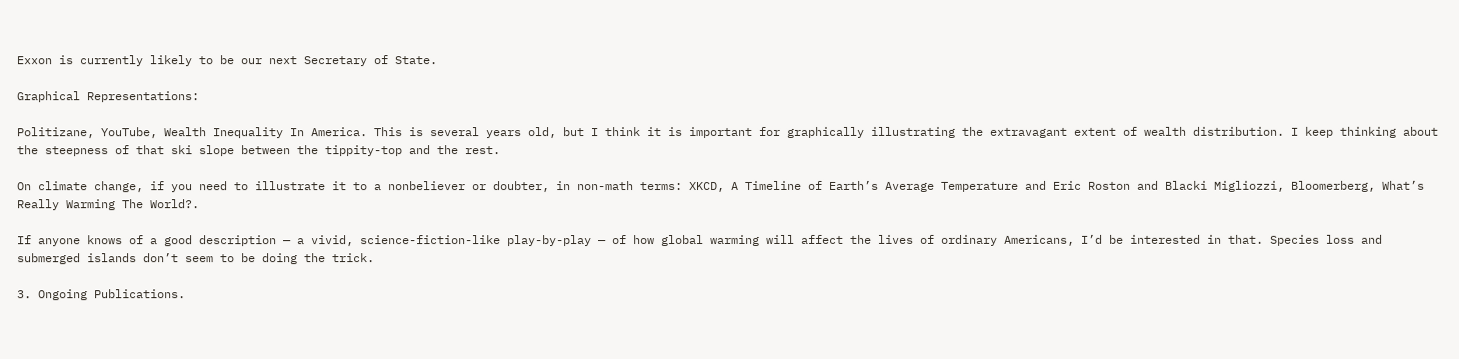Exxon is currently likely to be our next Secretary of State.

Graphical Representations:

Politizane, YouTube, Wealth Inequality In America. This is several years old, but I think it is important for graphically illustrating the extravagant extent of wealth distribution. I keep thinking about the steepness of that ski slope between the tippity-top and the rest.

On climate change, if you need to illustrate it to a nonbeliever or doubter, in non-math terms: XKCD, A Timeline of Earth’s Average Temperature and Eric Roston and Blacki Migliozzi, Bloomerberg, What’s Really Warming The World?.

If anyone knows of a good description — a vivid, science-fiction-like play-by-play — of how global warming will affect the lives of ordinary Americans, I’d be interested in that. Species loss and submerged islands don’t seem to be doing the trick.

3. Ongoing Publications.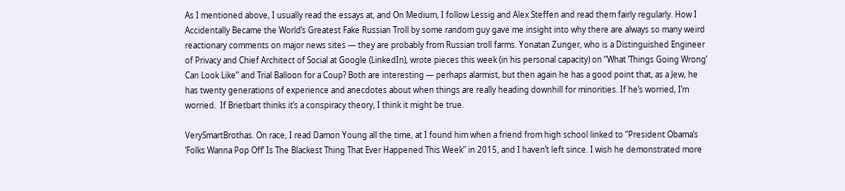As I mentioned above, I usually read the essays at, and On Medium, I follow Lessig and Alex Steffen and read them fairly regularly. How I Accidentally Became the World’s Greatest Fake Russian Troll by some random guy gave me insight into why there are always so many weird reactionary comments on major news sites — they are probably from Russian troll farms. Yonatan Zunger, who is a Distinguished Engineer of Privacy and Chief Architect of Social at Google (LinkedIn), wrote pieces this week (in his personal capacity) on “What ‘Things Going Wrong’ Can Look Like” and Trial Balloon for a Coup? Both are interesting — perhaps alarmist, but then again he has a good point that, as a Jew, he has twenty generations of experience and anecdotes about when things are really heading downhill for minorities. If he’s worried, I’m worried.  If Brietbart thinks it’s a conspiracy theory, I think it might be true.

VerySmartBrothas. On race, I read Damon Young all the time, at I found him when a friend from high school linked to “President Obama’s ‘Folks Wanna Pop Off’ Is The Blackest Thing That Ever Happened This Week” in 2015, and I haven’t left since. I wish he demonstrated more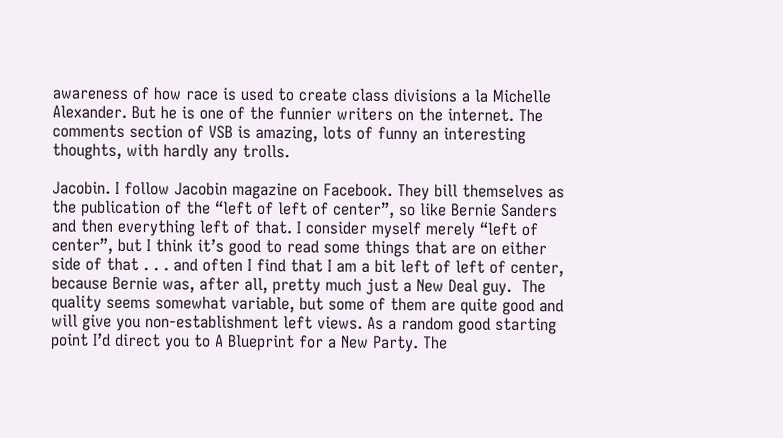awareness of how race is used to create class divisions a la Michelle Alexander. But he is one of the funnier writers on the internet. The comments section of VSB is amazing, lots of funny an interesting thoughts, with hardly any trolls.

Jacobin. I follow Jacobin magazine on Facebook. They bill themselves as the publication of the “left of left of center”, so like Bernie Sanders and then everything left of that. I consider myself merely “left of center”, but I think it’s good to read some things that are on either side of that . . . and often I find that I am a bit left of left of center, because Bernie was, after all, pretty much just a New Deal guy.  The quality seems somewhat variable, but some of them are quite good and will give you non-establishment left views. As a random good starting point I’d direct you to A Blueprint for a New Party. The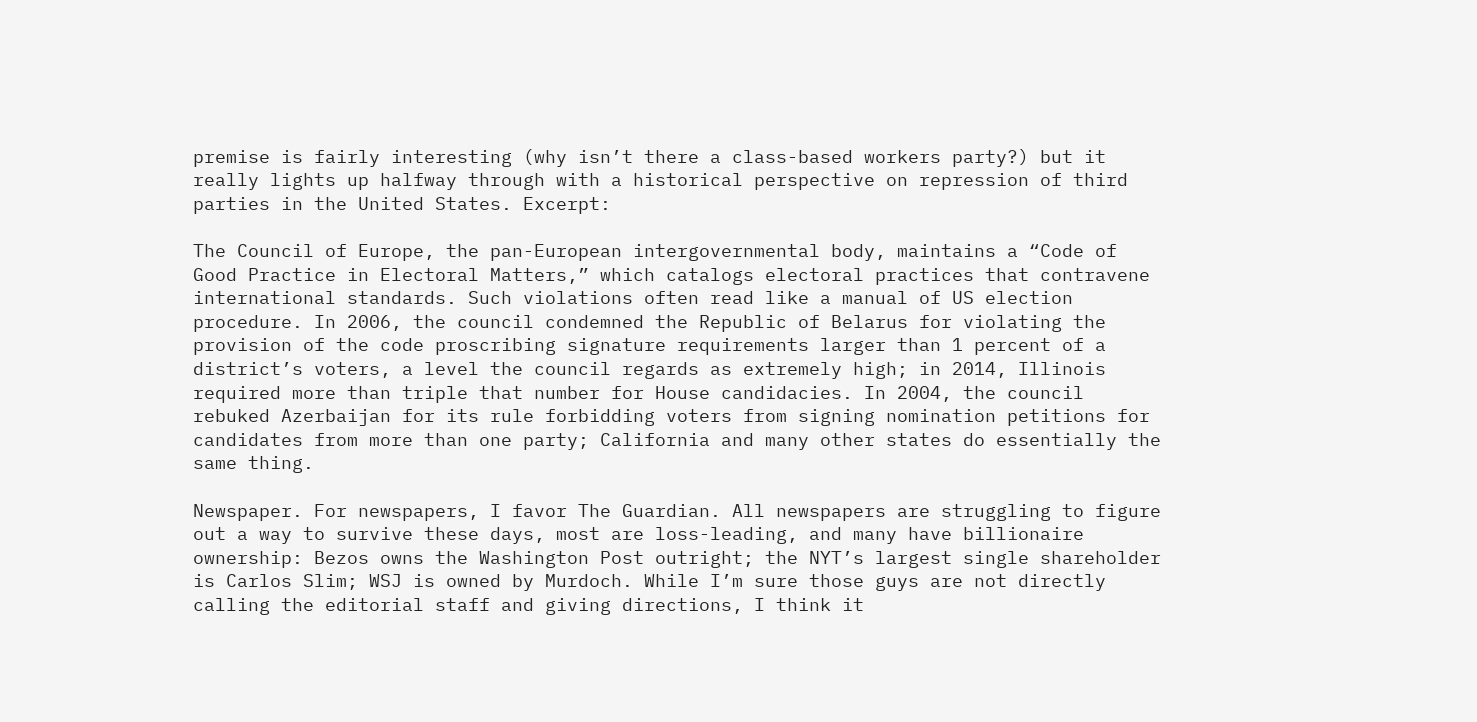premise is fairly interesting (why isn’t there a class-based workers party?) but it really lights up halfway through with a historical perspective on repression of third parties in the United States. Excerpt:

The Council of Europe, the pan-European intergovernmental body, maintains a “Code of Good Practice in Electoral Matters,” which catalogs electoral practices that contravene international standards. Such violations often read like a manual of US election procedure. In 2006, the council condemned the Republic of Belarus for violating the provision of the code proscribing signature requirements larger than 1 percent of a district’s voters, a level the council regards as extremely high; in 2014, Illinois required more than triple that number for House candidacies. In 2004, the council rebuked Azerbaijan for its rule forbidding voters from signing nomination petitions for candidates from more than one party; California and many other states do essentially the same thing.

Newspaper. For newspapers, I favor The Guardian. All newspapers are struggling to figure out a way to survive these days, most are loss-leading, and many have billionaire ownership: Bezos owns the Washington Post outright; the NYT’s largest single shareholder is Carlos Slim; WSJ is owned by Murdoch. While I’m sure those guys are not directly calling the editorial staff and giving directions, I think it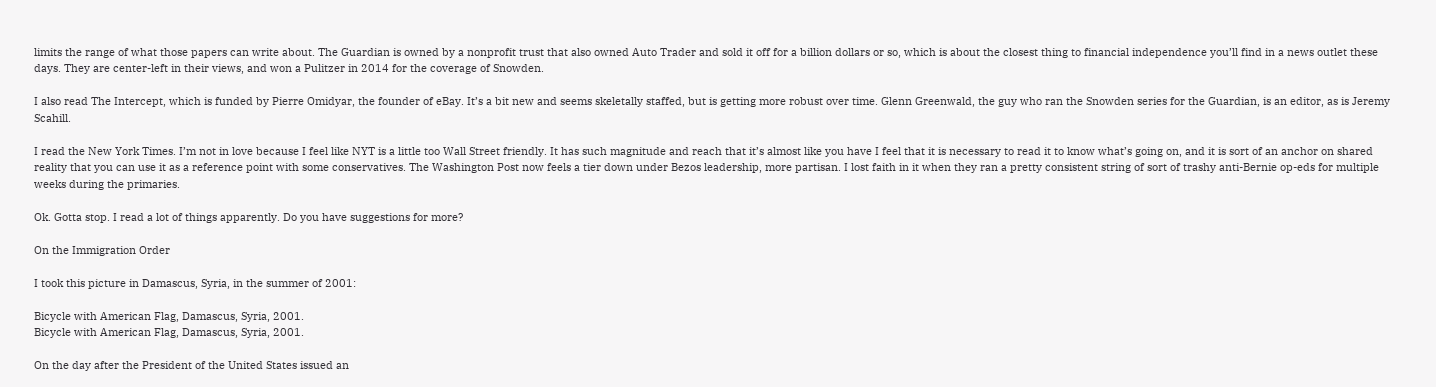limits the range of what those papers can write about. The Guardian is owned by a nonprofit trust that also owned Auto Trader and sold it off for a billion dollars or so, which is about the closest thing to financial independence you’ll find in a news outlet these days. They are center-left in their views, and won a Pulitzer in 2014 for the coverage of Snowden.

I also read The Intercept, which is funded by Pierre Omidyar, the founder of eBay. It’s a bit new and seems skeletally staffed, but is getting more robust over time. Glenn Greenwald, the guy who ran the Snowden series for the Guardian, is an editor, as is Jeremy Scahill.

I read the New York Times. I’m not in love because I feel like NYT is a little too Wall Street friendly. It has such magnitude and reach that it’s almost like you have I feel that it is necessary to read it to know what’s going on, and it is sort of an anchor on shared reality that you can use it as a reference point with some conservatives. The Washington Post now feels a tier down under Bezos leadership, more partisan. I lost faith in it when they ran a pretty consistent string of sort of trashy anti-Bernie op-eds for multiple weeks during the primaries.

Ok. Gotta stop. I read a lot of things apparently. Do you have suggestions for more?

On the Immigration Order

I took this picture in Damascus, Syria, in the summer of 2001:

Bicycle with American Flag, Damascus, Syria, 2001.
Bicycle with American Flag, Damascus, Syria, 2001.

On the day after the President of the United States issued an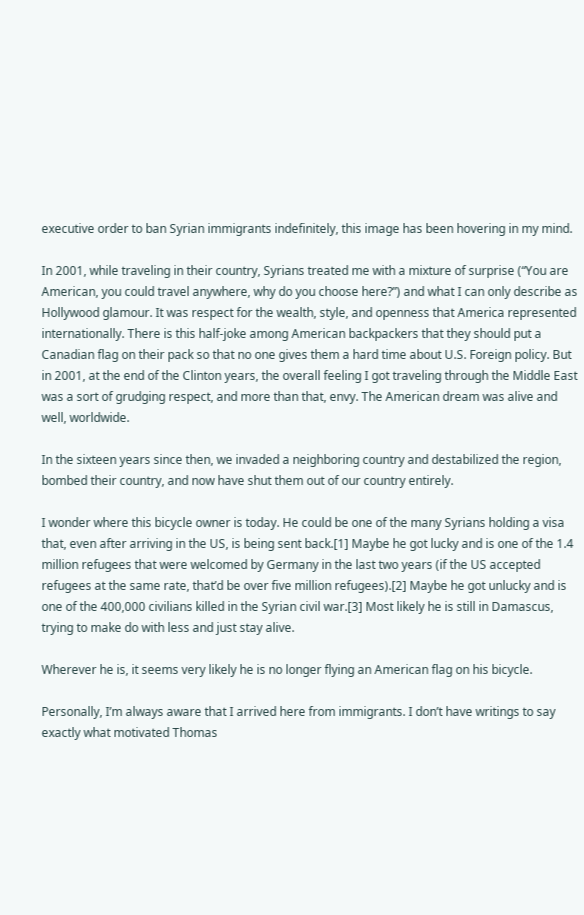executive order to ban Syrian immigrants indefinitely, this image has been hovering in my mind.

In 2001, while traveling in their country, Syrians treated me with a mixture of surprise (“You are American, you could travel anywhere, why do you choose here?”) and what I can only describe as Hollywood glamour. It was respect for the wealth, style, and openness that America represented internationally. There is this half-joke among American backpackers that they should put a Canadian flag on their pack so that no one gives them a hard time about U.S. Foreign policy. But in 2001, at the end of the Clinton years, the overall feeling I got traveling through the Middle East was a sort of grudging respect, and more than that, envy. The American dream was alive and well, worldwide.

In the sixteen years since then, we invaded a neighboring country and destabilized the region, bombed their country, and now have shut them out of our country entirely.

I wonder where this bicycle owner is today. He could be one of the many Syrians holding a visa that, even after arriving in the US, is being sent back.[1] Maybe he got lucky and is one of the 1.4 million refugees that were welcomed by Germany in the last two years (if the US accepted refugees at the same rate, that’d be over five million refugees).[2] Maybe he got unlucky and is one of the 400,000 civilians killed in the Syrian civil war.[3] Most likely he is still in Damascus, trying to make do with less and just stay alive.

Wherever he is, it seems very likely he is no longer flying an American flag on his bicycle.

Personally, I’m always aware that I arrived here from immigrants. I don’t have writings to say exactly what motivated Thomas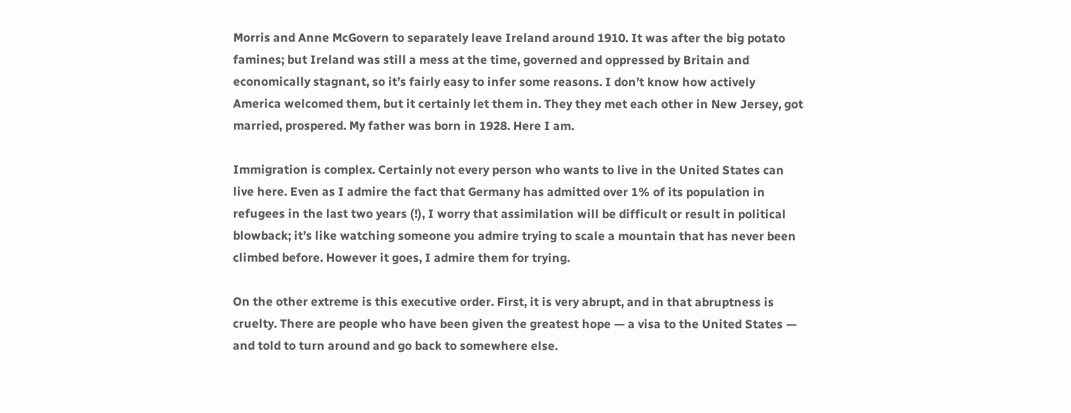Morris and Anne McGovern to separately leave Ireland around 1910. It was after the big potato famines; but Ireland was still a mess at the time, governed and oppressed by Britain and economically stagnant, so it’s fairly easy to infer some reasons. I don’t know how actively America welcomed them, but it certainly let them in. They they met each other in New Jersey, got married, prospered. My father was born in 1928. Here I am.

Immigration is complex. Certainly not every person who wants to live in the United States can live here. Even as I admire the fact that Germany has admitted over 1% of its population in refugees in the last two years (!), I worry that assimilation will be difficult or result in political blowback; it’s like watching someone you admire trying to scale a mountain that has never been climbed before. However it goes, I admire them for trying.

On the other extreme is this executive order. First, it is very abrupt, and in that abruptness is cruelty. There are people who have been given the greatest hope — a visa to the United States — and told to turn around and go back to somewhere else.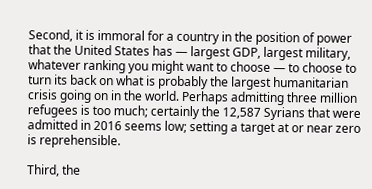Second, it is immoral for a country in the position of power that the United States has — largest GDP, largest military, whatever ranking you might want to choose — to choose to turn its back on what is probably the largest humanitarian crisis going on in the world. Perhaps admitting three million refugees is too much; certainly the 12,587 Syrians that were admitted in 2016 seems low; setting a target at or near zero is reprehensible.

Third, the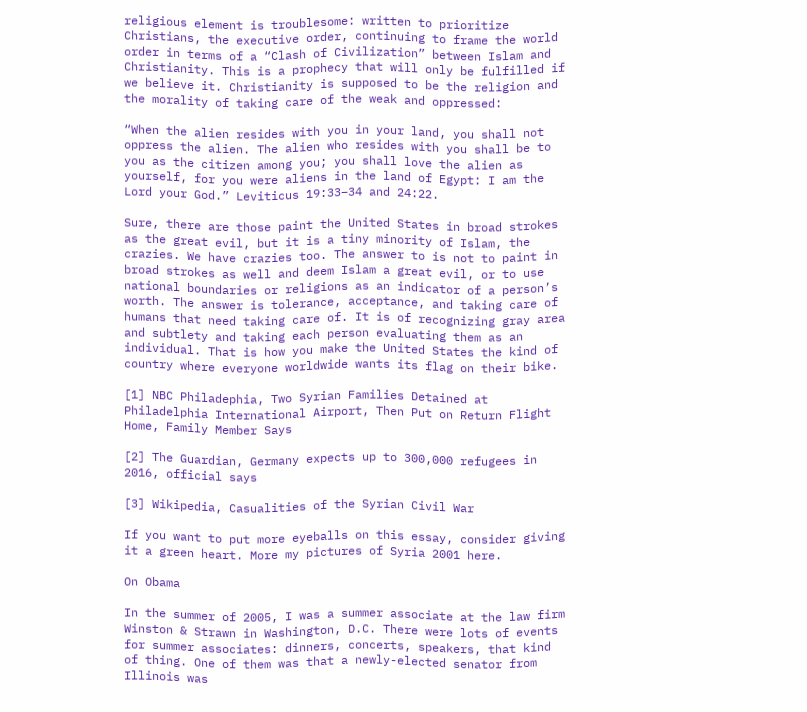religious element is troublesome: written to prioritize Christians, the executive order, continuing to frame the world order in terms of a “Clash of Civilization” between Islam and Christianity. This is a prophecy that will only be fulfilled if we believe it. Christianity is supposed to be the religion and the morality of taking care of the weak and oppressed:

“When the alien resides with you in your land, you shall not oppress the alien. The alien who resides with you shall be to you as the citizen among you; you shall love the alien as yourself, for you were aliens in the land of Egypt: I am the Lord your God.” Leviticus 19:33–34 and 24:22.

Sure, there are those paint the United States in broad strokes as the great evil, but it is a tiny minority of Islam, the crazies. We have crazies too. The answer to is not to paint in broad strokes as well and deem Islam a great evil, or to use national boundaries or religions as an indicator of a person’s worth. The answer is tolerance, acceptance, and taking care of humans that need taking care of. It is of recognizing gray area and subtlety and taking each person evaluating them as an individual. That is how you make the United States the kind of country where everyone worldwide wants its flag on their bike.

[1] NBC Philadephia, Two Syrian Families Detained at Philadelphia International Airport, Then Put on Return Flight Home, Family Member Says

[2] The Guardian, Germany expects up to 300,000 refugees in 2016, official says

[3] Wikipedia, Casualities of the Syrian Civil War

If you want to put more eyeballs on this essay, consider giving it a green heart. More my pictures of Syria 2001 here.

On Obama

In the summer of 2005, I was a summer associate at the law firm Winston & Strawn in Washington, D.C. There were lots of events for summer associates: dinners, concerts, speakers, that kind of thing. One of them was that a newly-elected senator from Illinois was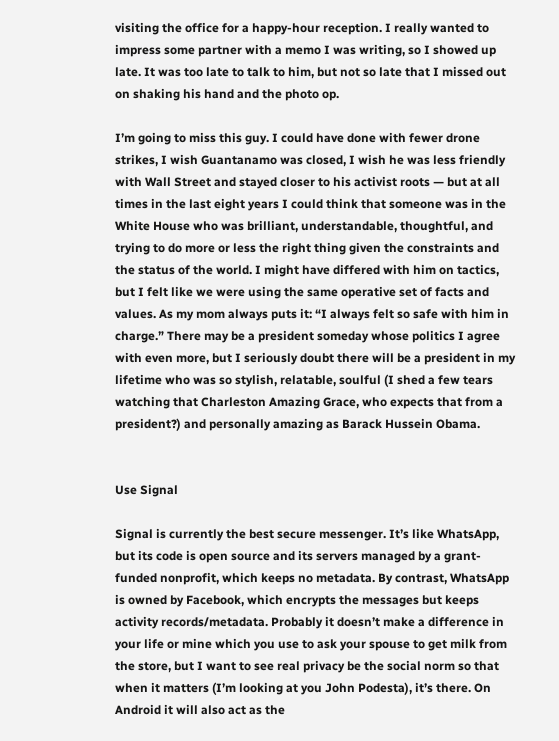visiting the office for a happy-hour reception. I really wanted to impress some partner with a memo I was writing, so I showed up late. It was too late to talk to him, but not so late that I missed out on shaking his hand and the photo op.

I’m going to miss this guy. I could have done with fewer drone strikes, I wish Guantanamo was closed, I wish he was less friendly with Wall Street and stayed closer to his activist roots — but at all times in the last eight years I could think that someone was in the White House who was brilliant, understandable, thoughtful, and trying to do more or less the right thing given the constraints and the status of the world. I might have differed with him on tactics, but I felt like we were using the same operative set of facts and values. As my mom always puts it: “I always felt so safe with him in charge.” There may be a president someday whose politics I agree with even more, but I seriously doubt there will be a president in my lifetime who was so stylish, relatable, soulful (I shed a few tears watching that Charleston Amazing Grace, who expects that from a president?) and personally amazing as Barack Hussein Obama.


Use Signal

Signal is currently the best secure messenger. It’s like WhatsApp, but its code is open source and its servers managed by a grant-funded nonprofit, which keeps no metadata. By contrast, WhatsApp is owned by Facebook, which encrypts the messages but keeps activity records/metadata. Probably it doesn’t make a difference in your life or mine which you use to ask your spouse to get milk from the store, but I want to see real privacy be the social norm so that when it matters (I’m looking at you John Podesta), it’s there. On Android it will also act as the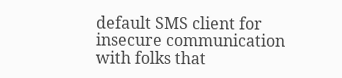default SMS client for insecure communication with folks that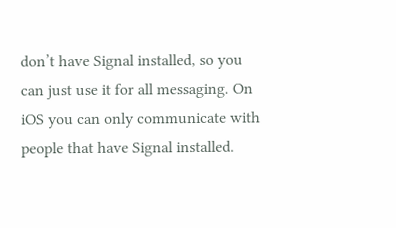don’t have Signal installed, so you can just use it for all messaging. On iOS you can only communicate with people that have Signal installed.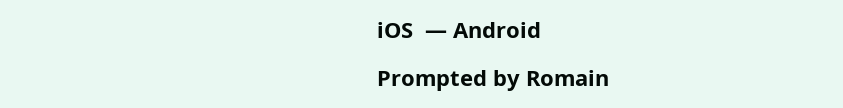iOS  — Android

Prompted by Romain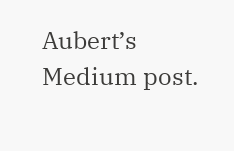Aubert’s Medium post.